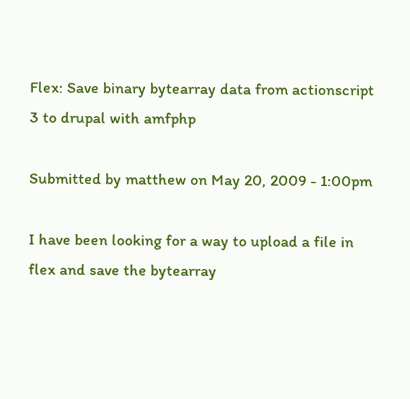Flex: Save binary bytearray data from actionscript 3 to drupal with amfphp

Submitted by matthew on May 20, 2009 - 1:00pm

I have been looking for a way to upload a file in flex and save the bytearray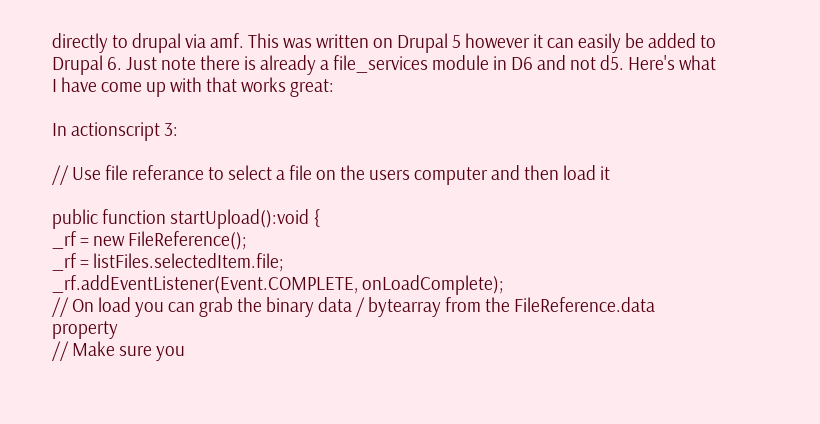directly to drupal via amf. This was written on Drupal 5 however it can easily be added to Drupal 6. Just note there is already a file_services module in D6 and not d5. Here's what I have come up with that works great:

In actionscript 3:

// Use file referance to select a file on the users computer and then load it

public function startUpload():void {
_rf = new FileReference();
_rf = listFiles.selectedItem.file;
_rf.addEventListener(Event.COMPLETE, onLoadComplete);
// On load you can grab the binary data / bytearray from the FileReference.data property
// Make sure you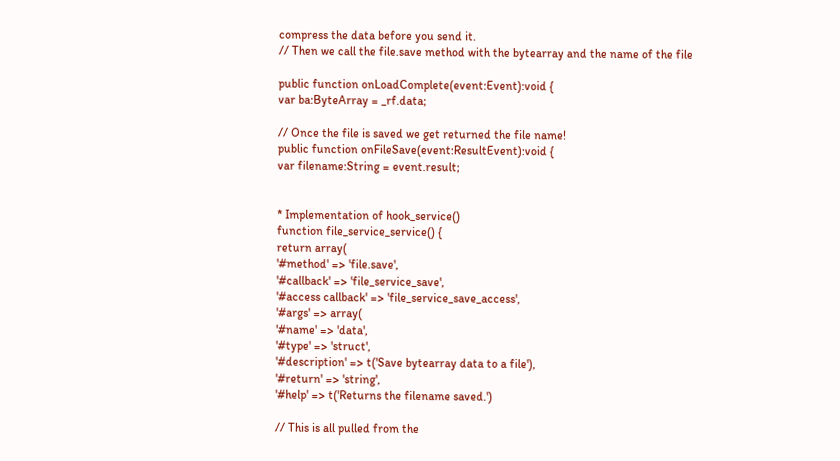compress the data before you send it.
// Then we call the file.save method with the bytearray and the name of the file

public function onLoadComplete(event:Event):void {
var ba:ByteArray = _rf.data;

// Once the file is saved we get returned the file name!
public function onFileSave(event:ResultEvent):void {
var filename:String = event.result;


* Implementation of hook_service()
function file_service_service() {
return array(
'#method' => 'file.save',
'#callback' => 'file_service_save',
'#access callback' => 'file_service_save_access',
'#args' => array(
'#name' => 'data',
'#type' => 'struct',
'#description' => t('Save bytearray data to a file'),
'#return' => 'string',
'#help' => t('Returns the filename saved.')

// This is all pulled from the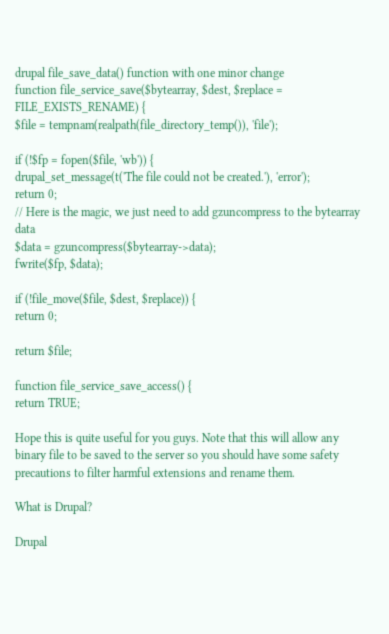drupal file_save_data() function with one minor change
function file_service_save($bytearray, $dest, $replace = FILE_EXISTS_RENAME) {
$file = tempnam(realpath(file_directory_temp()), 'file');

if (!$fp = fopen($file, 'wb')) {
drupal_set_message(t('The file could not be created.'), 'error');
return 0;
// Here is the magic, we just need to add gzuncompress to the bytearray data
$data = gzuncompress($bytearray->data);
fwrite($fp, $data);

if (!file_move($file, $dest, $replace)) {
return 0;

return $file;

function file_service_save_access() {
return TRUE;

Hope this is quite useful for you guys. Note that this will allow any binary file to be saved to the server so you should have some safety precautions to filter harmful extensions and rename them.

What is Drupal?

Drupal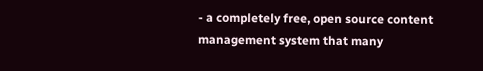- a completely free, open source content management system that many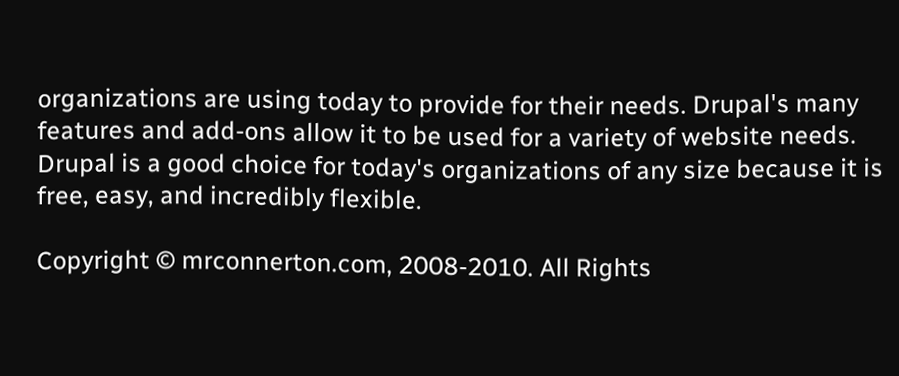organizations are using today to provide for their needs. Drupal's many features and add-ons allow it to be used for a variety of website needs. Drupal is a good choice for today's organizations of any size because it is free, easy, and incredibly flexible.

Copyright © mrconnerton.com, 2008-2010. All Rights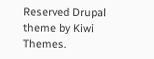Reserved Drupal theme by Kiwi Themes.